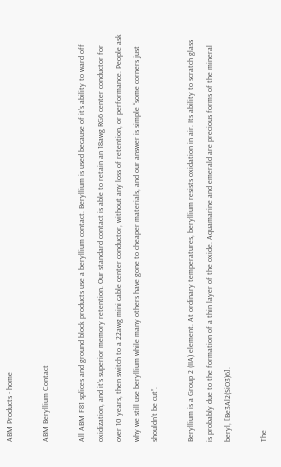ABM Products - home

ABM Beryllium Contact

All ABM F81 splices and ground block products use a beryllium contact. Beryllium is used because of it’s ability to ward off oxidization, and it’s superior memory retention. Our standard contact is able to retain an 18awg RG6 center conductor for over 10 years, then switch to a 22awg mini cable center conductor, without any loss of retention, or performance. People ask why we still use beryllium while many others have gone to cheaper materials, and our answer is simple “some corners just shouldn’t be cut”.

Beryllium is a Group 2 (IIA) element. At ordinary temperatures, beryllium resists oxidation in air. Its ability to scratch glass is probably due to the formation of a thin layer of the oxide. Aquamarine and emerald are precious forms of the mineral beryl, [Be3Al2(SiO3)6].

The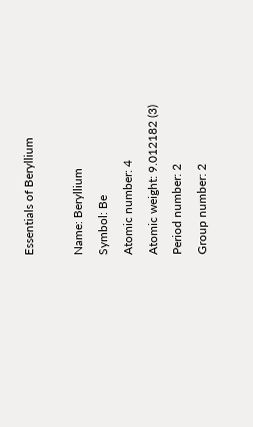Essentials of Beryllium

Name: Beryllium
Symbol: Be
Atomic number: 4
Atomic weight: 9.012182 (3)
Period number: 2
Group number: 2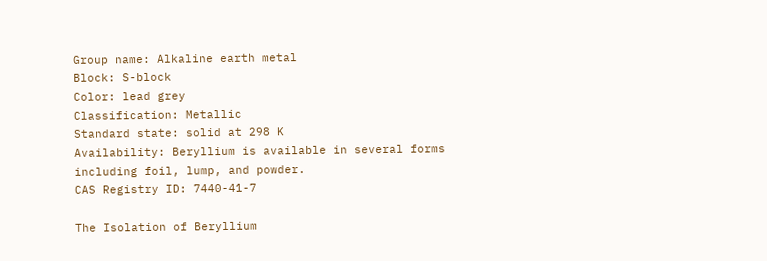Group name: Alkaline earth metal
Block: S-block
Color: lead grey
Classification: Metallic
Standard state: solid at 298 K
Availability: Beryllium is available in several forms including foil, lump, and powder.
CAS Registry ID: 7440-41-7

The Isolation of Beryllium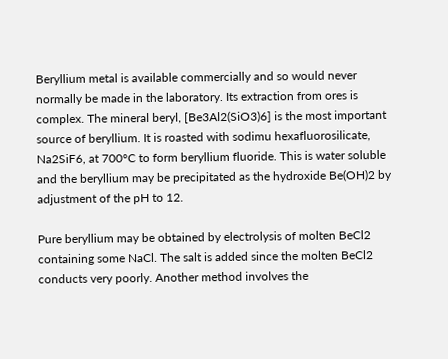Beryllium metal is available commercially and so would never normally be made in the laboratory. Its extraction from ores is complex. The mineral beryl, [Be3Al2(SiO3)6] is the most important source of beryllium. It is roasted with sodimu hexafluorosilicate, Na2SiF6, at 700°C to form beryllium fluoride. This is water soluble and the beryllium may be precipitated as the hydroxide Be(OH)2 by adjustment of the pH to 12.

Pure beryllium may be obtained by electrolysis of molten BeCl2 containing some NaCl. The salt is added since the molten BeCl2 conducts very poorly. Another method involves the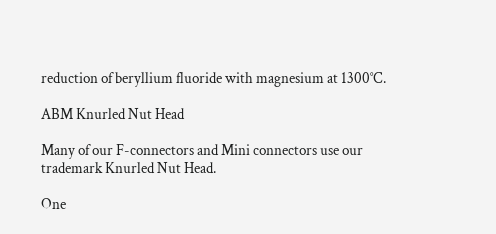reduction of beryllium fluoride with magnesium at 1300°C.

ABM Knurled Nut Head

Many of our F-connectors and Mini connectors use our trademark Knurled Nut Head.

One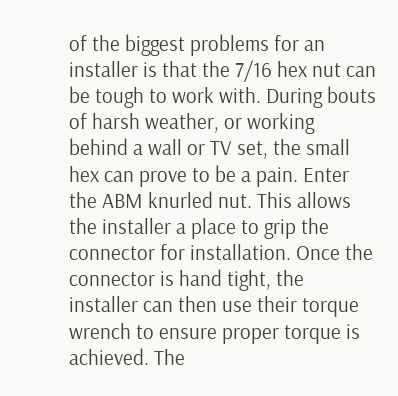of the biggest problems for an installer is that the 7/16 hex nut can be tough to work with. During bouts of harsh weather, or working behind a wall or TV set, the small hex can prove to be a pain. Enter the ABM knurled nut. This allows the installer a place to grip the connector for installation. Once the connector is hand tight, the installer can then use their torque wrench to ensure proper torque is achieved. The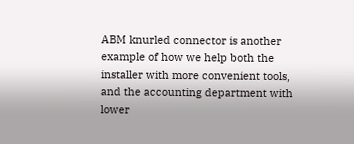ABM knurled connector is another example of how we help both the installer with more convenient tools, and the accounting department with lower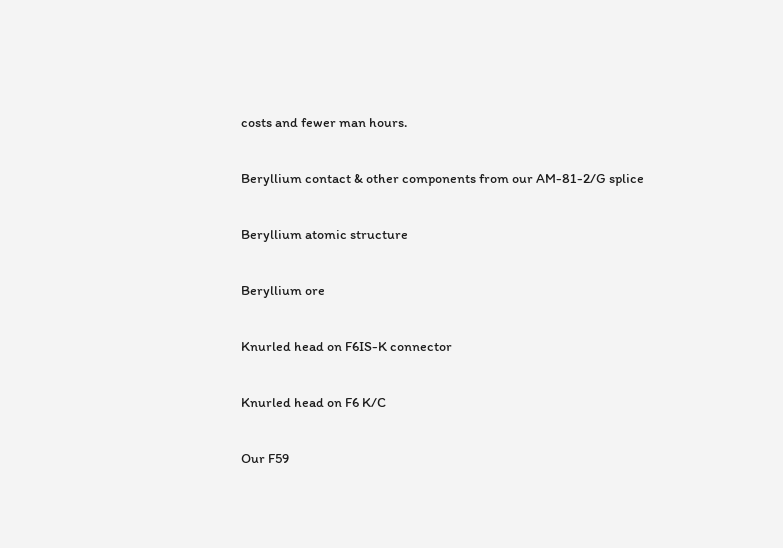costs and fewer man hours.

Beryllium contact & other components from our AM-81-2/G splice

Beryllium atomic structure

Beryllium ore

Knurled head on F6IS-K connector

Knurled head on F6 K/C

Our F59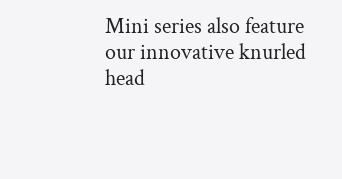Mini series also feature our innovative knurled head